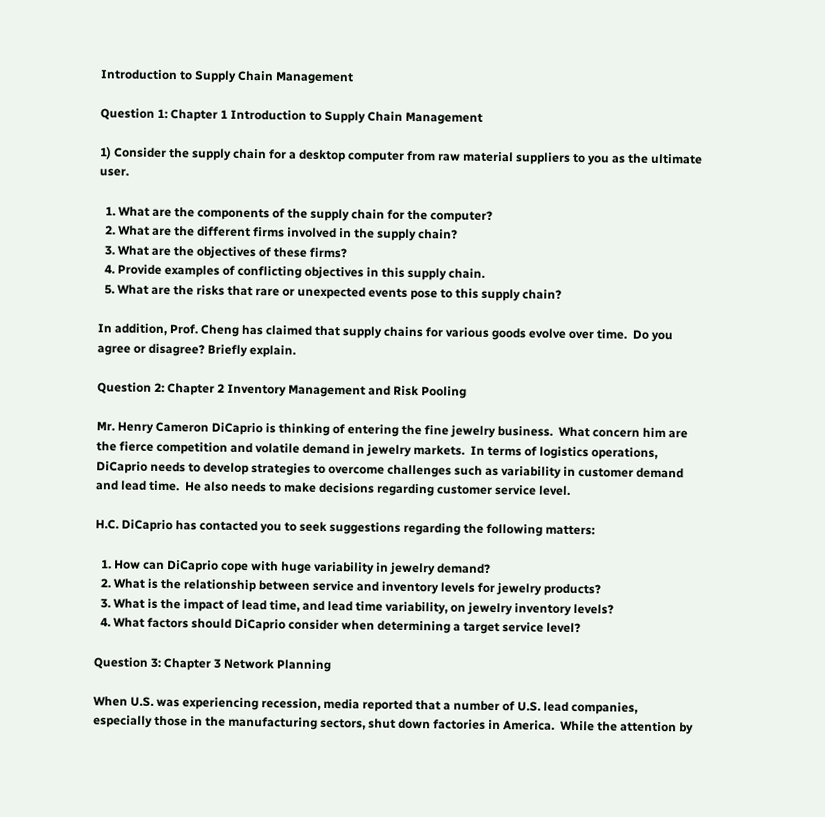Introduction to Supply Chain Management

Question 1: Chapter 1 Introduction to Supply Chain Management

1) Consider the supply chain for a desktop computer from raw material suppliers to you as the ultimate user.

  1. What are the components of the supply chain for the computer?
  2. What are the different firms involved in the supply chain?
  3. What are the objectives of these firms?
  4. Provide examples of conflicting objectives in this supply chain.
  5. What are the risks that rare or unexpected events pose to this supply chain?

In addition, Prof. Cheng has claimed that supply chains for various goods evolve over time.  Do you agree or disagree? Briefly explain.

Question 2: Chapter 2 Inventory Management and Risk Pooling

Mr. Henry Cameron DiCaprio is thinking of entering the fine jewelry business.  What concern him are the fierce competition and volatile demand in jewelry markets.  In terms of logistics operations, DiCaprio needs to develop strategies to overcome challenges such as variability in customer demand and lead time.  He also needs to make decisions regarding customer service level.

H.C. DiCaprio has contacted you to seek suggestions regarding the following matters:

  1. How can DiCaprio cope with huge variability in jewelry demand?
  2. What is the relationship between service and inventory levels for jewelry products?
  3. What is the impact of lead time, and lead time variability, on jewelry inventory levels?
  4. What factors should DiCaprio consider when determining a target service level?

Question 3: Chapter 3 Network Planning

When U.S. was experiencing recession, media reported that a number of U.S. lead companies, especially those in the manufacturing sectors, shut down factories in America.  While the attention by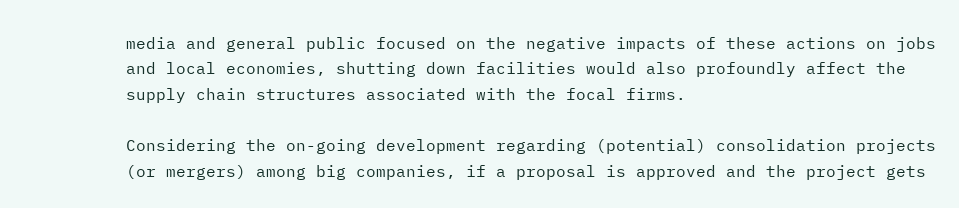media and general public focused on the negative impacts of these actions on jobs and local economies, shutting down facilities would also profoundly affect the supply chain structures associated with the focal firms.

Considering the on-going development regarding (potential) consolidation projects (or mergers) among big companies, if a proposal is approved and the project gets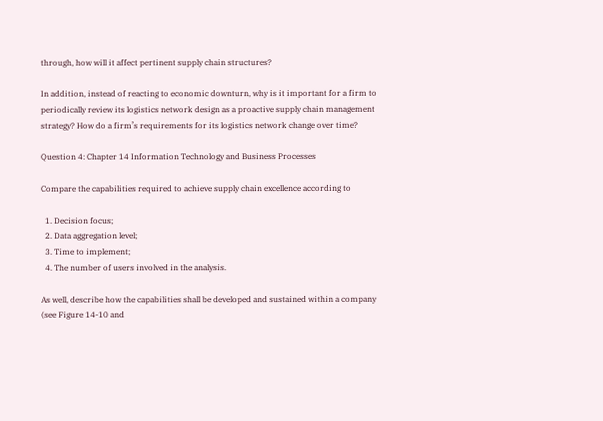through, how will it affect pertinent supply chain structures?

In addition, instead of reacting to economic downturn, why is it important for a firm to periodically review its logistics network design as a proactive supply chain management strategy? How do a firm’s requirements for its logistics network change over time?

Question 4: Chapter 14 Information Technology and Business Processes

Compare the capabilities required to achieve supply chain excellence according to

  1. Decision focus;
  2. Data aggregation level;
  3. Time to implement;
  4. The number of users involved in the analysis.

As well, describe how the capabilities shall be developed and sustained within a company (see Figure 14-10 and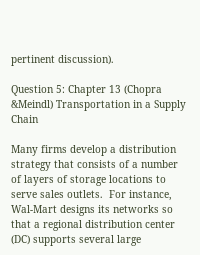pertinent discussion).

Question 5: Chapter 13 (Chopra &Meindl) Transportation in a Supply Chain

Many firms develop a distribution strategy that consists of a number of layers of storage locations to serve sales outlets.  For instance, Wal-Mart designs its networks so that a regional distribution center (DC) supports several large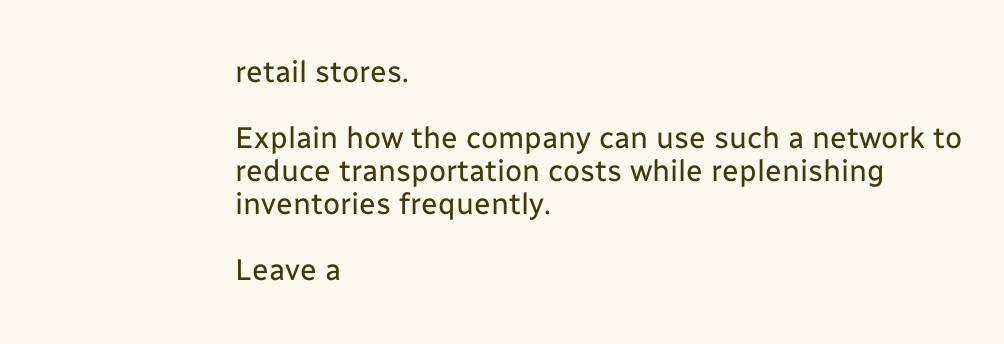retail stores.

Explain how the company can use such a network to reduce transportation costs while replenishing inventories frequently.

Leave a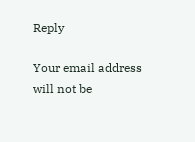Reply

Your email address will not be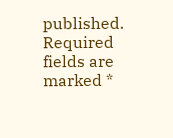published. Required fields are marked *